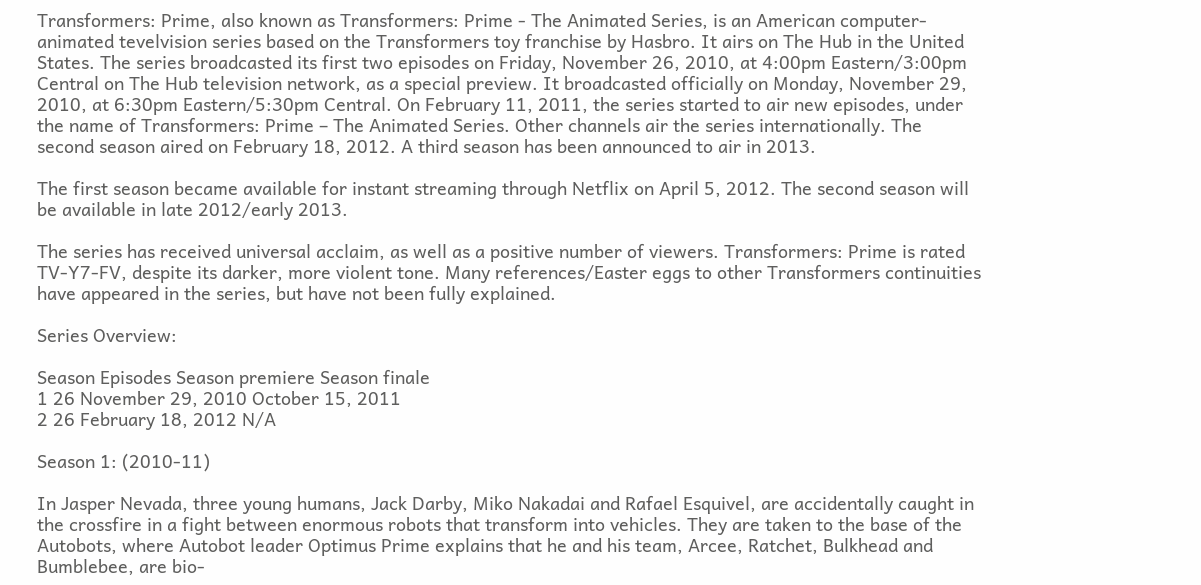Transformers: Prime, also known as Transformers: Prime - The Animated Series, is an American computer-animated tevelvision series based on the Transformers toy franchise by Hasbro. It airs on The Hub in the United States. The series broadcasted its first two episodes on Friday, November 26, 2010, at 4:00pm Eastern/3:00pm Central on The Hub television network, as a special preview. It broadcasted officially on Monday, November 29, 2010, at 6:30pm Eastern/5:30pm Central. On February 11, 2011, the series started to air new episodes, under the name of Transformers: Prime – The Animated Series. Other channels air the series internationally. The second season aired on February 18, 2012. A third season has been announced to air in 2013.

The first season became available for instant streaming through Netflix on April 5, 2012. The second season will be available in late 2012/early 2013.

The series has received universal acclaim, as well as a positive number of viewers. Transformers: Prime is rated TV-Y7-FV, despite its darker, more violent tone. Many references/Easter eggs to other Transformers continuities have appeared in the series, but have not been fully explained.

Series Overview:

Season Episodes Season premiere Season finale
1 26 November 29, 2010 October 15, 2011
2 26 February 18, 2012 N/A

Season 1: (2010-11)

In Jasper Nevada, three young humans, Jack Darby, Miko Nakadai and Rafael Esquivel, are accidentally caught in the crossfire in a fight between enormous robots that transform into vehicles. They are taken to the base of the Autobots, where Autobot leader Optimus Prime explains that he and his team, Arcee, Ratchet, Bulkhead and Bumblebee, are bio-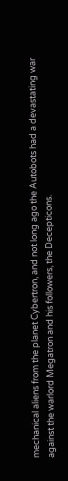mechanical aliens from the planet Cybertron, and not long ago the Autobots had a devastating war against the warlord Megatron and his followers, the Decepticons.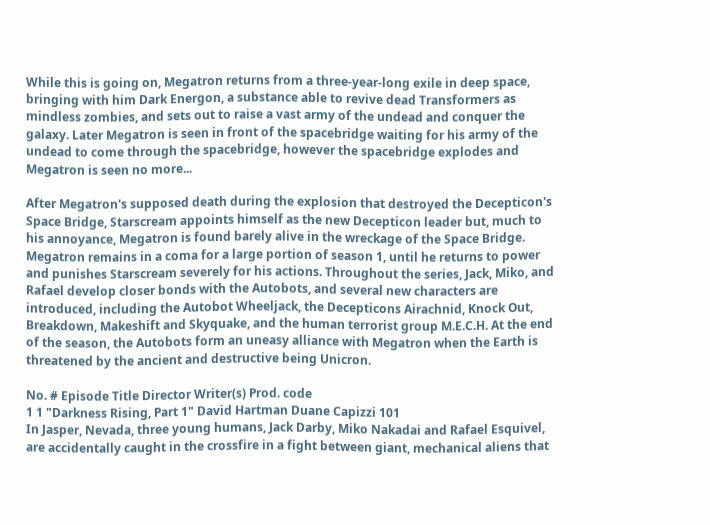While this is going on, Megatron returns from a three-year-long exile in deep space, bringing with him Dark Energon, a substance able to revive dead Transformers as mindless zombies, and sets out to raise a vast army of the undead and conquer the galaxy. Later Megatron is seen in front of the spacebridge waiting for his army of the undead to come through the spacebridge, however the spacebridge explodes and Megatron is seen no more...

After Megatron's supposed death during the explosion that destroyed the Decepticon's Space Bridge, Starscream appoints himself as the new Decepticon leader but, much to his annoyance, Megatron is found barely alive in the wreckage of the Space Bridge. Megatron remains in a coma for a large portion of season 1, until he returns to power and punishes Starscream severely for his actions. Throughout the series, Jack, Miko, and Rafael develop closer bonds with the Autobots, and several new characters are introduced, including the Autobot Wheeljack, the Decepticons Airachnid, Knock Out, Breakdown, Makeshift and Skyquake, and the human terrorist group M.E.C.H. At the end of the season, the Autobots form an uneasy alliance with Megatron when the Earth is threatened by the ancient and destructive being Unicron.

No. # Episode Title Director Writer(s) Prod. code
1 1 "Darkness Rising, Part 1" David Hartman Duane Capizzi 101
In Jasper, Nevada, three young humans, Jack Darby, Miko Nakadai and Rafael Esquivel, are accidentally caught in the crossfire in a fight between giant, mechanical aliens that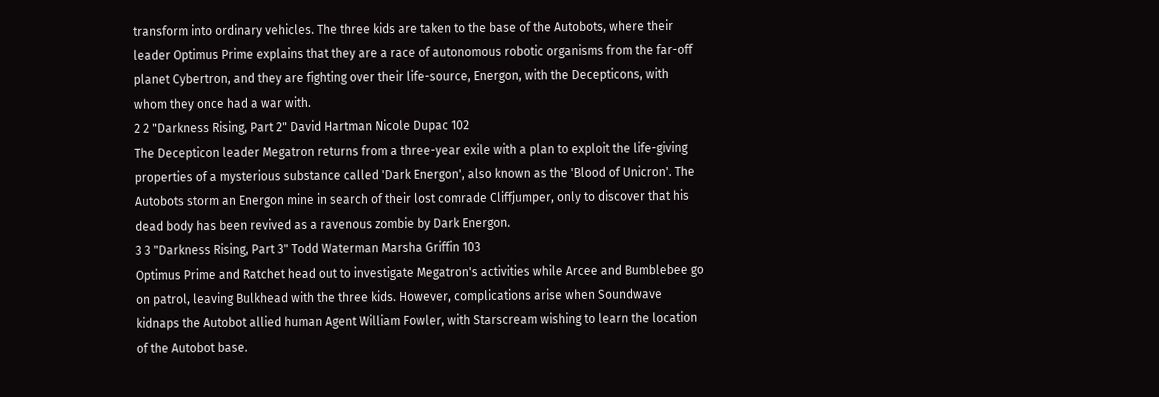transform into ordinary vehicles. The three kids are taken to the base of the Autobots, where their leader Optimus Prime explains that they are a race of autonomous robotic organisms from the far-off planet Cybertron, and they are fighting over their life-source, Energon, with the Decepticons, with whom they once had a war with.
2 2 "Darkness Rising, Part 2" David Hartman Nicole Dupac 102
The Decepticon leader Megatron returns from a three-year exile with a plan to exploit the life-giving properties of a mysterious substance called 'Dark Energon', also known as the 'Blood of Unicron'. The Autobots storm an Energon mine in search of their lost comrade Cliffjumper, only to discover that his dead body has been revived as a ravenous zombie by Dark Energon.
3 3 "Darkness Rising, Part 3" Todd Waterman Marsha Griffin 103
Optimus Prime and Ratchet head out to investigate Megatron's activities while Arcee and Bumblebee go on patrol, leaving Bulkhead with the three kids. However, complications arise when Soundwave kidnaps the Autobot allied human Agent William Fowler, with Starscream wishing to learn the location of the Autobot base.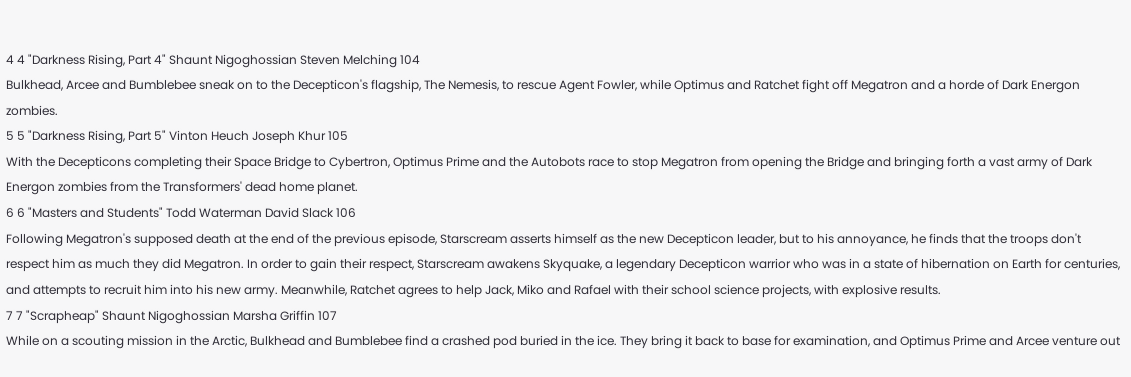4 4 "Darkness Rising, Part 4" Shaunt Nigoghossian Steven Melching 104
Bulkhead, Arcee and Bumblebee sneak on to the Decepticon's flagship, The Nemesis, to rescue Agent Fowler, while Optimus and Ratchet fight off Megatron and a horde of Dark Energon zombies.
5 5 "Darkness Rising, Part 5" Vinton Heuch Joseph Khur 105
With the Decepticons completing their Space Bridge to Cybertron, Optimus Prime and the Autobots race to stop Megatron from opening the Bridge and bringing forth a vast army of Dark Energon zombies from the Transformers' dead home planet.
6 6 "Masters and Students" Todd Waterman David Slack 106
Following Megatron's supposed death at the end of the previous episode, Starscream asserts himself as the new Decepticon leader, but to his annoyance, he finds that the troops don't respect him as much they did Megatron. In order to gain their respect, Starscream awakens Skyquake, a legendary Decepticon warrior who was in a state of hibernation on Earth for centuries, and attempts to recruit him into his new army. Meanwhile, Ratchet agrees to help Jack, Miko and Rafael with their school science projects, with explosive results.
7 7 "Scrapheap" Shaunt Nigoghossian Marsha Griffin 107
While on a scouting mission in the Arctic, Bulkhead and Bumblebee find a crashed pod buried in the ice. They bring it back to base for examination, and Optimus Prime and Arcee venture out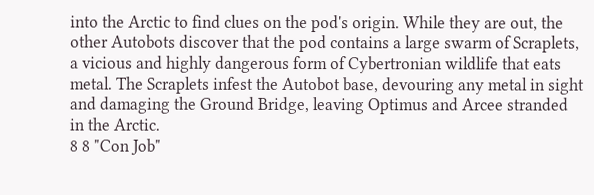into the Arctic to find clues on the pod's origin. While they are out, the other Autobots discover that the pod contains a large swarm of Scraplets, a vicious and highly dangerous form of Cybertronian wildlife that eats metal. The Scraplets infest the Autobot base, devouring any metal in sight and damaging the Ground Bridge, leaving Optimus and Arcee stranded in the Arctic.
8 8 "Con Job"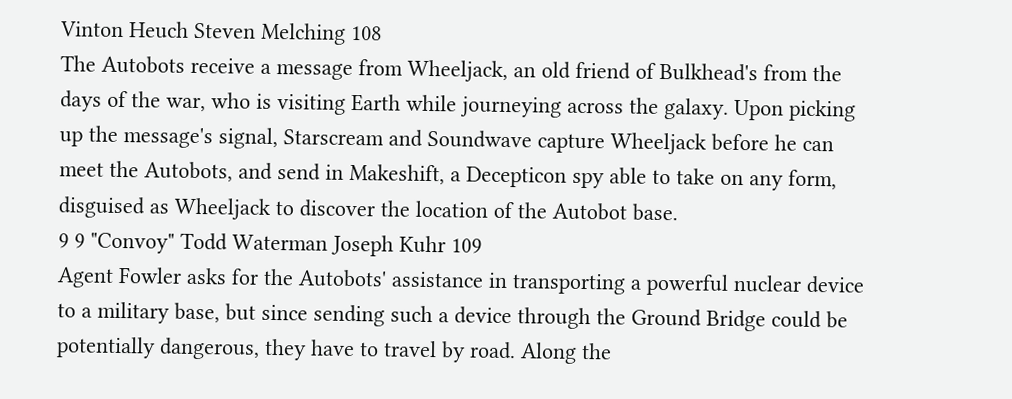Vinton Heuch Steven Melching 108
The Autobots receive a message from Wheeljack, an old friend of Bulkhead's from the days of the war, who is visiting Earth while journeying across the galaxy. Upon picking up the message's signal, Starscream and Soundwave capture Wheeljack before he can meet the Autobots, and send in Makeshift, a Decepticon spy able to take on any form, disguised as Wheeljack to discover the location of the Autobot base.
9 9 "Convoy" Todd Waterman Joseph Kuhr 109
Agent Fowler asks for the Autobots' assistance in transporting a powerful nuclear device to a military base, but since sending such a device through the Ground Bridge could be potentially dangerous, they have to travel by road. Along the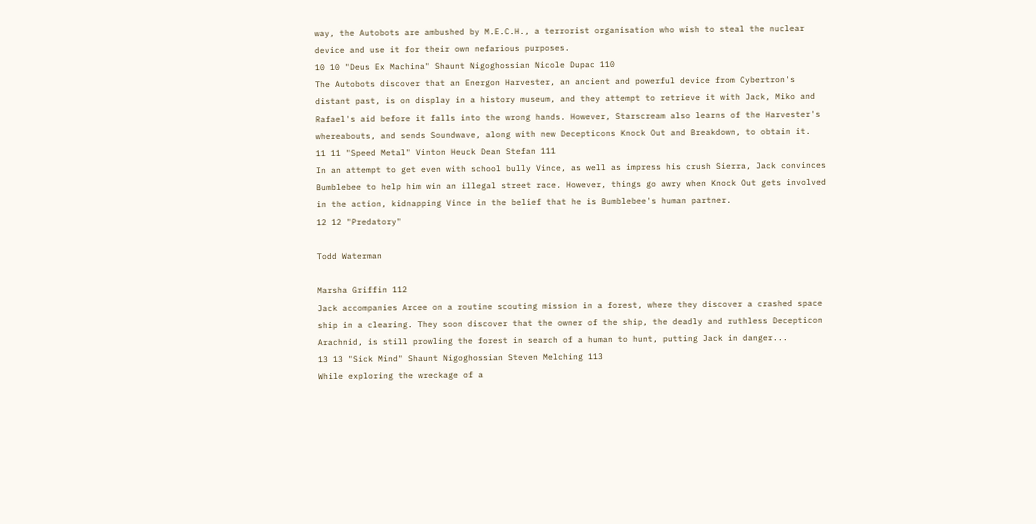way, the Autobots are ambushed by M.E.C.H., a terrorist organisation who wish to steal the nuclear device and use it for their own nefarious purposes.
10 10 "Deus Ex Machina" Shaunt Nigoghossian Nicole Dupac 110
The Autobots discover that an Energon Harvester, an ancient and powerful device from Cybertron's distant past, is on display in a history museum, and they attempt to retrieve it with Jack, Miko and Rafael's aid before it falls into the wrong hands. However, Starscream also learns of the Harvester's whereabouts, and sends Soundwave, along with new Decepticons Knock Out and Breakdown, to obtain it.
11 11 "Speed Metal" Vinton Heuck Dean Stefan 111
In an attempt to get even with school bully Vince, as well as impress his crush Sierra, Jack convinces Bumblebee to help him win an illegal street race. However, things go awry when Knock Out gets involved in the action, kidnapping Vince in the belief that he is Bumblebee's human partner.
12 12 "Predatory"

Todd Waterman

Marsha Griffin 112
Jack accompanies Arcee on a routine scouting mission in a forest, where they discover a crashed space ship in a clearing. They soon discover that the owner of the ship, the deadly and ruthless Decepticon Arachnid, is still prowling the forest in search of a human to hunt, putting Jack in danger...
13 13 "Sick Mind" Shaunt Nigoghossian Steven Melching 113
While exploring the wreckage of a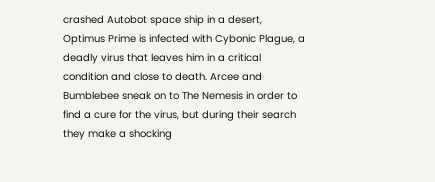crashed Autobot space ship in a desert, Optimus Prime is infected with Cybonic Plague, a deadly virus that leaves him in a critical condition and close to death. Arcee and Bumblebee sneak on to The Nemesis in order to find a cure for the virus, but during their search they make a shocking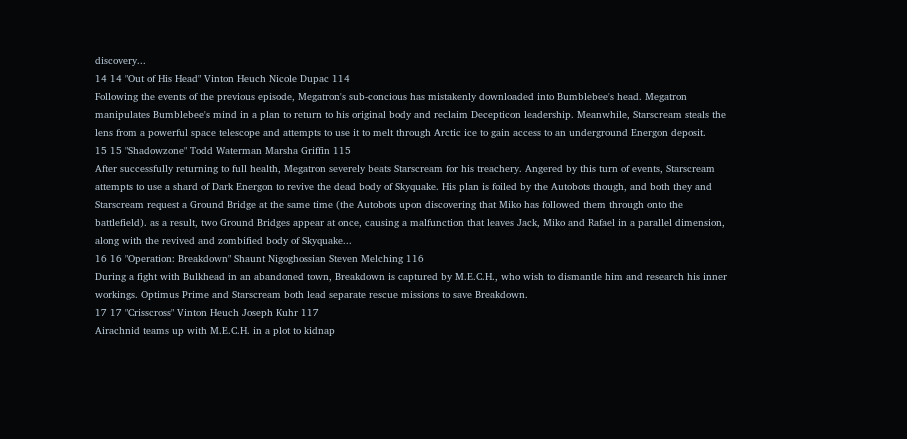discovery...
14 14 "Out of His Head" Vinton Heuch Nicole Dupac 114
Following the events of the previous episode, Megatron's sub-concious has mistakenly downloaded into Bumblebee's head. Megatron manipulates Bumblebee's mind in a plan to return to his original body and reclaim Decepticon leadership. Meanwhile, Starscream steals the lens from a powerful space telescope and attempts to use it to melt through Arctic ice to gain access to an underground Energon deposit.
15 15 "Shadowzone" Todd Waterman Marsha Griffin 115
After successfully returning to full health, Megatron severely beats Starscream for his treachery. Angered by this turn of events, Starscream attempts to use a shard of Dark Energon to revive the dead body of Skyquake. His plan is foiled by the Autobots though, and both they and Starscream request a Ground Bridge at the same time (the Autobots upon discovering that Miko has followed them through onto the battlefield). as a result, two Ground Bridges appear at once, causing a malfunction that leaves Jack, Miko and Rafael in a parallel dimension, along with the revived and zombified body of Skyquake...
16 16 "Operation: Breakdown" Shaunt Nigoghossian Steven Melching 116
During a fight with Bulkhead in an abandoned town, Breakdown is captured by M.E.C.H., who wish to dismantle him and research his inner workings. Optimus Prime and Starscream both lead separate rescue missions to save Breakdown.
17 17 "Crisscross" Vinton Heuch Joseph Kuhr 117
Airachnid teams up with M.E.C.H. in a plot to kidnap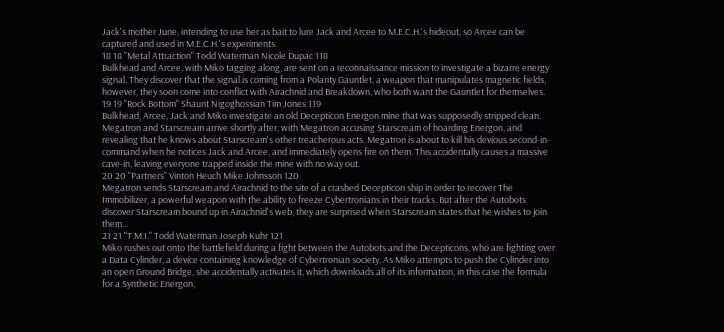Jack's mother June, intending to use her as bait to lure Jack and Arcee to M.E.C.H.'s hideout, so Arcee can be captured and used in M.E.C.H.'s experiments.
18 18 "Metal Attraction" Todd Waterman Nicole Dupac 118
Bulkhead and Arcee, with Miko tagging along, are sent on a reconnaissance mission to investigate a bizarre energy signal. They discover that the signal is coming from a Polarity Gauntlet, a weapon that manipulates magnetic fields, however, they soon come into conflict with Airachnid and Breakdown, who both want the Gauntlet for themselves.
19 19 "Rock Bottom" Shaunt Nigoghossian Tim Jones 119
Bulkhead, Arcee, Jack and Miko investigate an old Decepticon Energon mine that was supposedly stripped clean. Megatron and Starscream arrive shortly after, with Megatron accusing Starscream of hoarding Energon, and revealing that he knows about Starscream's other treacherous acts. Megatron is about to kill his devious second-in-command when he notices Jack and Arcee, and immediately opens fire on them. This accidentally causes a massive cave-in, leaving everyone trapped inside the mine with no way out.
20 20 "Partners" Vinton Heuch Mike Johnsson 120
Megatron sends Starscream and Airachnid to the site of a crashed Decepticon ship in order to recover The Immobilizer, a powerful weapon with the ability to freeze Cybertronians in their tracks. But after the Autobots discover Starscream bound up in Airachnid's web, they are surprised when Starscream states that he wishes to join them...
21 21 "T.M.I." Todd Waterman Joseph Kuhr 121
Miko rushes out onto the battlefield during a fight between the Autobots and the Decepticons, who are fighting over a Data Cylinder, a device containing knowledge of Cybertronian society. As Miko attempts to push the Cylinder into an open Ground Bridge, she accidentally activates it, which downloads all of its information, in this case the formula for a Synthetic Energon,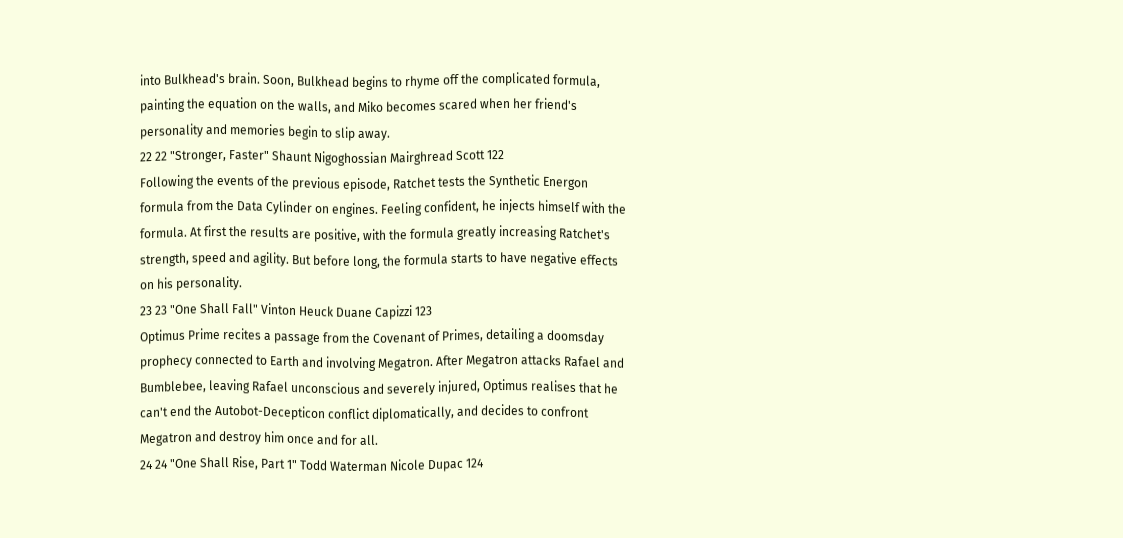into Bulkhead's brain. Soon, Bulkhead begins to rhyme off the complicated formula, painting the equation on the walls, and Miko becomes scared when her friend's personality and memories begin to slip away.
22 22 "Stronger, Faster" Shaunt Nigoghossian Mairghread Scott 122
Following the events of the previous episode, Ratchet tests the Synthetic Energon formula from the Data Cylinder on engines. Feeling confident, he injects himself with the formula. At first the results are positive, with the formula greatly increasing Ratchet's strength, speed and agility. But before long, the formula starts to have negative effects on his personality.
23 23 "One Shall Fall" Vinton Heuck Duane Capizzi 123
Optimus Prime recites a passage from the Covenant of Primes, detailing a doomsday prophecy connected to Earth and involving Megatron. After Megatron attacks Rafael and Bumblebee, leaving Rafael unconscious and severely injured, Optimus realises that he can't end the Autobot-Decepticon conflict diplomatically, and decides to confront Megatron and destroy him once and for all.
24 24 "One Shall Rise, Part 1" Todd Waterman Nicole Dupac 124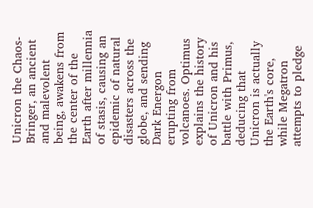Unicron the Chaos-Bringer, an ancient and malevolent being, awakens from the center of the Earth after millennia of stasis, causing an epidemic of natural disasters across the globe, and sending Dark Energon erupting from volcanoes. Optimus explains the history of Unicron and his battle with Primus, deducing that Unicron is actually the Earth's core, while Megatron attempts to pledge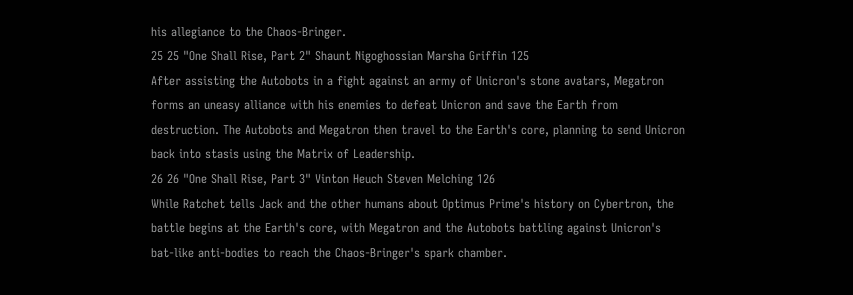his allegiance to the Chaos-Bringer.
25 25 "One Shall Rise, Part 2" Shaunt Nigoghossian Marsha Griffin 125
After assisting the Autobots in a fight against an army of Unicron's stone avatars, Megatron forms an uneasy alliance with his enemies to defeat Unicron and save the Earth from destruction. The Autobots and Megatron then travel to the Earth's core, planning to send Unicron back into stasis using the Matrix of Leadership.
26 26 "One Shall Rise, Part 3" Vinton Heuch Steven Melching 126
While Ratchet tells Jack and the other humans about Optimus Prime's history on Cybertron, the battle begins at the Earth's core, with Megatron and the Autobots battling against Unicron's bat-like anti-bodies to reach the Chaos-Bringer's spark chamber.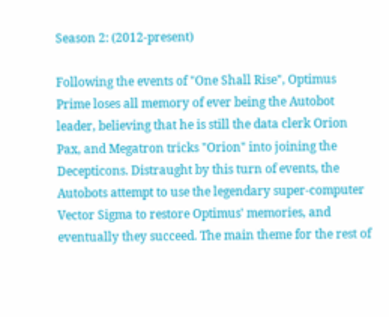Season 2: (2012-present)

Following the events of "One Shall Rise", Optimus Prime loses all memory of ever being the Autobot leader, believing that he is still the data clerk Orion Pax, and Megatron tricks "Orion" into joining the Decepticons. Distraught by this turn of events, the Autobots attempt to use the legendary super-computer Vector Sigma to restore Optimus' memories, and eventually they succeed. The main theme for the rest of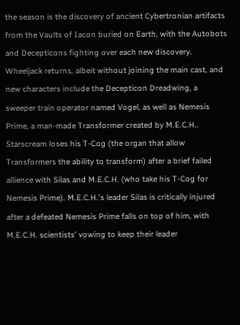the season is the discovery of ancient Cybertronian artifacts from the Vaults of Iacon buried on Earth, with the Autobots and Decepticons fighting over each new discovery. Wheeljack returns, albeit without joining the main cast, and new characters include the Decepticon Dreadwing, a sweeper train operator named Vogel, as well as Nemesis Prime, a man-made Transformer created by M.E.C.H.. Starscream loses his T-Cog (the organ that allow Transformers the ability to transform) after a brief failed allience with Silas and M.E.C.H. (who take his T-Cog for Nemesis Prime). M.E.C.H.'s leader Silas is critically injured after a defeated Nemesis Prime falls on top of him, with M.E.C.H. scientists' vowing to keep their leader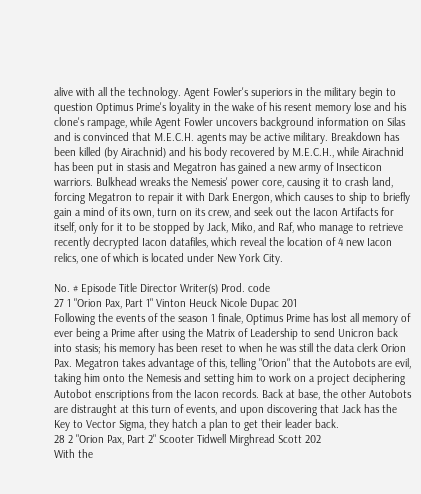alive with all the technology. Agent Fowler's superiors in the military begin to question Optimus Prime's loyality in the wake of his resent memory lose and his clone's rampage, while Agent Fowler uncovers background information on Silas and is convinced that M.E.C.H. agents may be active military. Breakdown has been killed (by Airachnid) and his body recovered by M.E.C.H., while Airachnid has been put in stasis and Megatron has gained a new army of Insecticon warriors. Bulkhead wreaks the Nemesis' power core, causing it to crash land, forcing Megatron to repair it with Dark Energon, which causes to ship to briefly gain a mind of its own, turn on its crew, and seek out the Iacon Artifacts for itself, only for it to be stopped by Jack, Miko, and Raf, who manage to retrieve recently decrypted Iacon datafiles, which reveal the location of 4 new Iacon relics, one of which is located under New York City.

No. # Episode Title Director Writer(s) Prod. code
27 1 "Orion Pax, Part 1" Vinton Heuck Nicole Dupac 201
Following the events of the season 1 finale, Optimus Prime has lost all memory of ever being a Prime after using the Matrix of Leadership to send Unicron back into stasis; his memory has been reset to when he was still the data clerk Orion Pax. Megatron takes advantage of this, telling "Orion" that the Autobots are evil, taking him onto the Nemesis and setting him to work on a project deciphering Autobot enscriptions from the Iacon records. Back at base, the other Autobots are distraught at this turn of events, and upon discovering that Jack has the Key to Vector Sigma, they hatch a plan to get their leader back.
28 2 "Orion Pax, Part 2" Scooter Tidwell Mirghread Scott 202
With the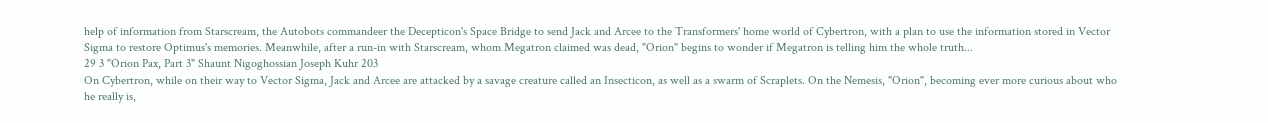help of information from Starscream, the Autobots commandeer the Decepticon's Space Bridge to send Jack and Arcee to the Transformers' home world of Cybertron, with a plan to use the information stored in Vector Sigma to restore Optimus's memories. Meanwhile, after a run-in with Starscream, whom Megatron claimed was dead, "Orion" begins to wonder if Megatron is telling him the whole truth...
29 3 "Orion Pax, Part 3" Shaunt Nigoghossian Joseph Kuhr 203
On Cybertron, while on their way to Vector Sigma, Jack and Arcee are attacked by a savage creature called an Insecticon, as well as a swarm of Scraplets. On the Nemesis, "Orion", becoming ever more curious about who he really is,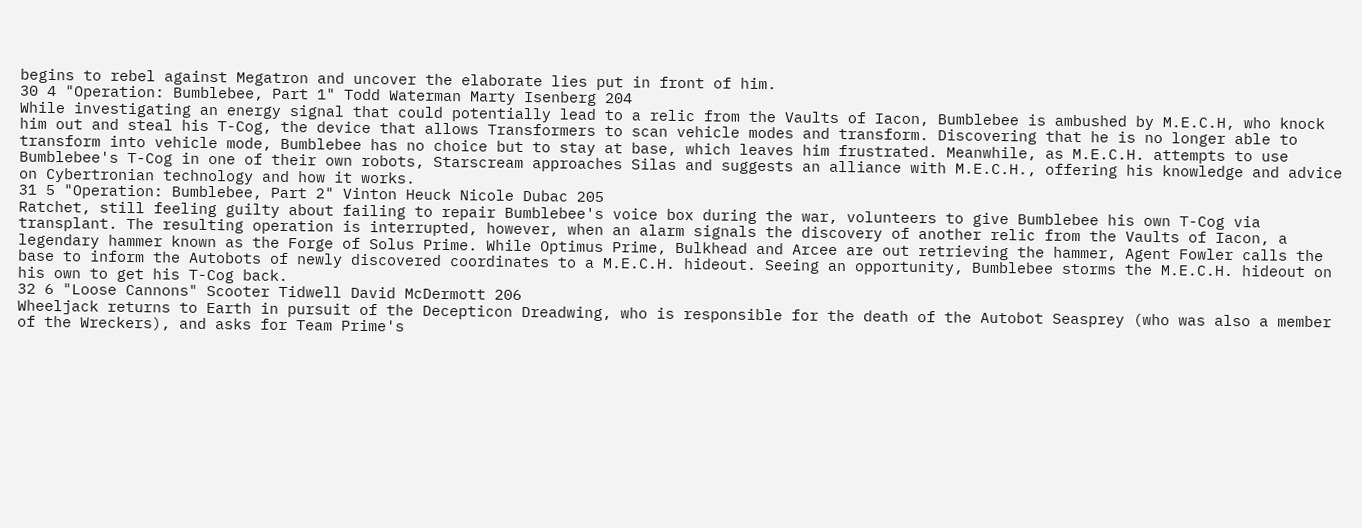begins to rebel against Megatron and uncover the elaborate lies put in front of him.
30 4 "Operation: Bumblebee, Part 1" Todd Waterman Marty Isenberg 204
While investigating an energy signal that could potentially lead to a relic from the Vaults of Iacon, Bumblebee is ambushed by M.E.C.H, who knock him out and steal his T-Cog, the device that allows Transformers to scan vehicle modes and transform. Discovering that he is no longer able to transform into vehicle mode, Bumblebee has no choice but to stay at base, which leaves him frustrated. Meanwhile, as M.E.C.H. attempts to use Bumblebee's T-Cog in one of their own robots, Starscream approaches Silas and suggests an alliance with M.E.C.H., offering his knowledge and advice on Cybertronian technology and how it works.
31 5 "Operation: Bumblebee, Part 2" Vinton Heuck Nicole Dubac 205
Ratchet, still feeling guilty about failing to repair Bumblebee's voice box during the war, volunteers to give Bumblebee his own T-Cog via transplant. The resulting operation is interrupted, however, when an alarm signals the discovery of another relic from the Vaults of Iacon, a legendary hammer known as the Forge of Solus Prime. While Optimus Prime, Bulkhead and Arcee are out retrieving the hammer, Agent Fowler calls the base to inform the Autobots of newly discovered coordinates to a M.E.C.H. hideout. Seeing an opportunity, Bumblebee storms the M.E.C.H. hideout on his own to get his T-Cog back.
32 6 "Loose Cannons" Scooter Tidwell David McDermott 206
Wheeljack returns to Earth in pursuit of the Decepticon Dreadwing, who is responsible for the death of the Autobot Seasprey (who was also a member of the Wreckers), and asks for Team Prime's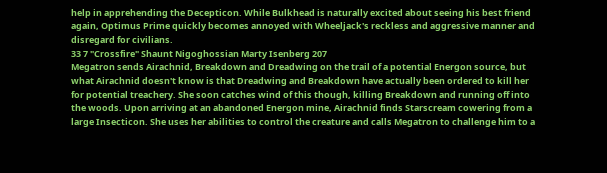help in apprehending the Decepticon. While Bulkhead is naturally excited about seeing his best friend again, Optimus Prime quickly becomes annoyed with Wheeljack's reckless and aggressive manner and disregard for civilians.
33 7 "Crossfire" Shaunt Nigoghossian Marty Isenberg 207
Megatron sends Airachnid, Breakdown and Dreadwing on the trail of a potential Energon source, but what Airachnid doesn't know is that Dreadwing and Breakdown have actually been ordered to kill her for potential treachery. She soon catches wind of this though, killing Breakdown and running off into the woods. Upon arriving at an abandoned Energon mine, Airachnid finds Starscream cowering from a large Insecticon. She uses her abilities to control the creature and calls Megatron to challenge him to a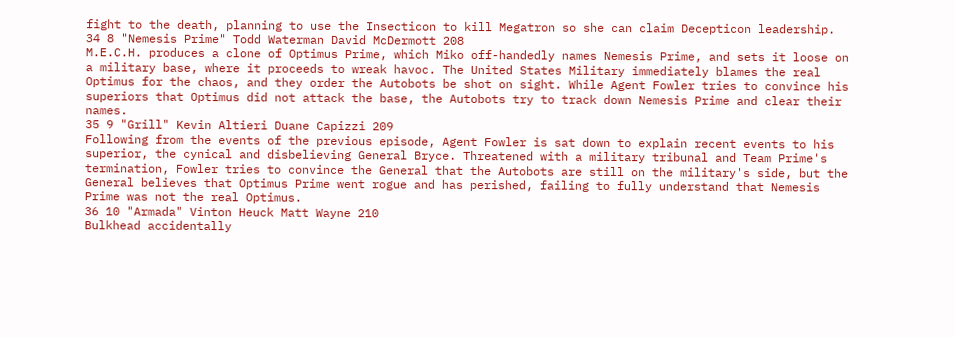fight to the death, planning to use the Insecticon to kill Megatron so she can claim Decepticon leadership.
34 8 "Nemesis Prime" Todd Waterman David McDermott 208
M.E.C.H. produces a clone of Optimus Prime, which Miko off-handedly names Nemesis Prime, and sets it loose on a military base, where it proceeds to wreak havoc. The United States Military immediately blames the real Optimus for the chaos, and they order the Autobots be shot on sight. While Agent Fowler tries to convince his superiors that Optimus did not attack the base, the Autobots try to track down Nemesis Prime and clear their names.
35 9 "Grill" Kevin Altieri Duane Capizzi 209
Following from the events of the previous episode, Agent Fowler is sat down to explain recent events to his superior, the cynical and disbelieving General Bryce. Threatened with a military tribunal and Team Prime's termination, Fowler tries to convince the General that the Autobots are still on the military's side, but the General believes that Optimus Prime went rogue and has perished, failing to fully understand that Nemesis Prime was not the real Optimus.
36 10 "Armada" Vinton Heuck Matt Wayne 210
Bulkhead accidentally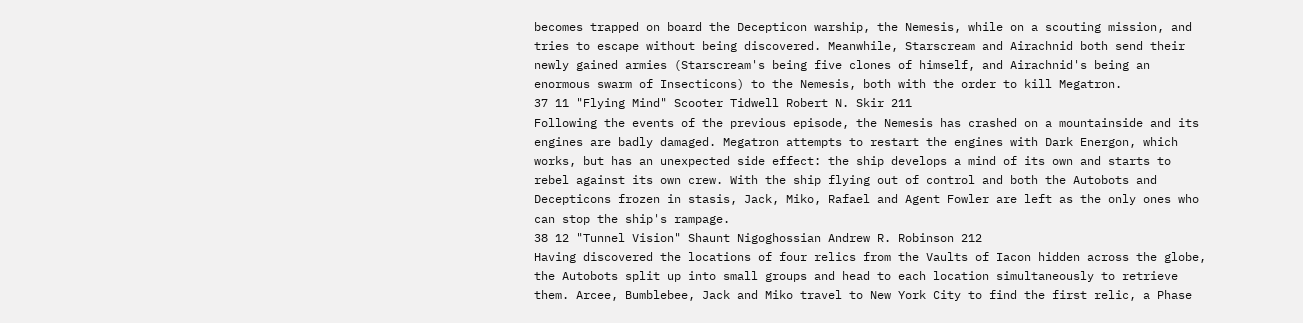becomes trapped on board the Decepticon warship, the Nemesis, while on a scouting mission, and tries to escape without being discovered. Meanwhile, Starscream and Airachnid both send their newly gained armies (Starscream's being five clones of himself, and Airachnid's being an enormous swarm of Insecticons) to the Nemesis, both with the order to kill Megatron.
37 11 "Flying Mind" Scooter Tidwell Robert N. Skir 211
Following the events of the previous episode, the Nemesis has crashed on a mountainside and its engines are badly damaged. Megatron attempts to restart the engines with Dark Energon, which works, but has an unexpected side effect: the ship develops a mind of its own and starts to rebel against its own crew. With the ship flying out of control and both the Autobots and Decepticons frozen in stasis, Jack, Miko, Rafael and Agent Fowler are left as the only ones who can stop the ship's rampage.
38 12 "Tunnel Vision" Shaunt Nigoghossian Andrew R. Robinson 212
Having discovered the locations of four relics from the Vaults of Iacon hidden across the globe, the Autobots split up into small groups and head to each location simultaneously to retrieve them. Arcee, Bumblebee, Jack and Miko travel to New York City to find the first relic, a Phase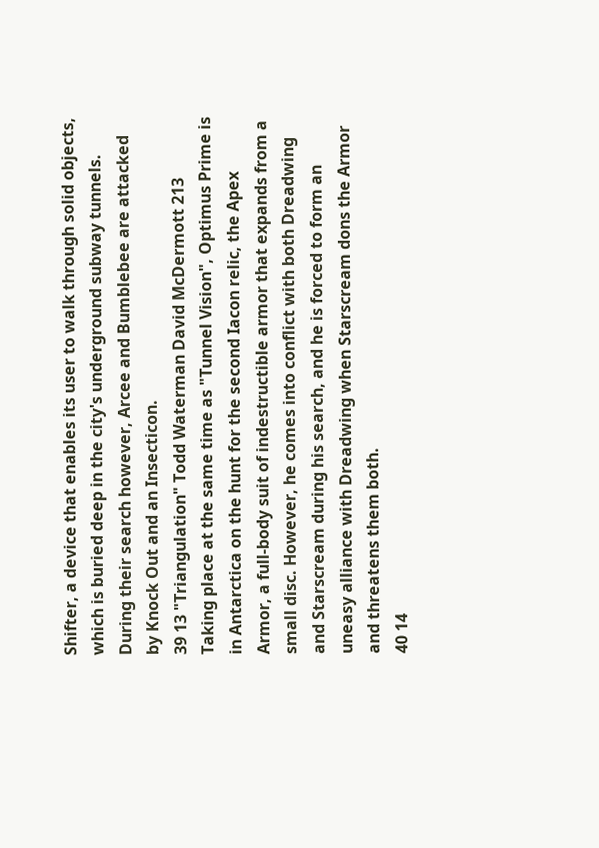Shifter, a device that enables its user to walk through solid objects, which is buried deep in the city's underground subway tunnels. During their search however, Arcee and Bumblebee are attacked by Knock Out and an Insecticon.
39 13 "Triangulation" Todd Waterman David McDermott 213
Taking place at the same time as "Tunnel Vision", Optimus Prime is in Antarctica on the hunt for the second Iacon relic, the Apex Armor, a full-body suit of indestructible armor that expands from a small disc. However, he comes into conflict with both Dreadwing and Starscream during his search, and he is forced to form an uneasy alliance with Dreadwing when Starscream dons the Armor and threatens them both.
40 14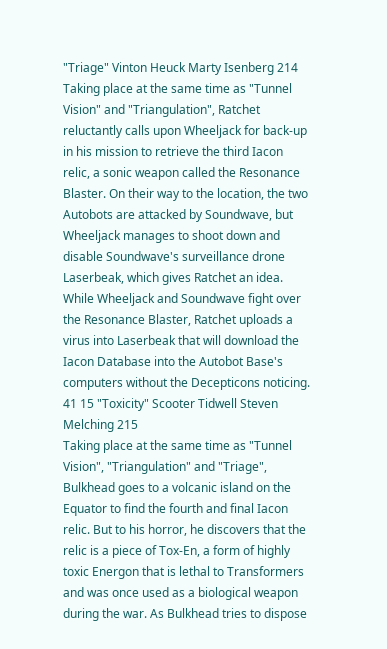"Triage" Vinton Heuck Marty Isenberg 214
Taking place at the same time as "Tunnel Vision" and "Triangulation", Ratchet reluctantly calls upon Wheeljack for back-up in his mission to retrieve the third Iacon relic, a sonic weapon called the Resonance Blaster. On their way to the location, the two Autobots are attacked by Soundwave, but Wheeljack manages to shoot down and disable Soundwave's surveillance drone Laserbeak, which gives Ratchet an idea. While Wheeljack and Soundwave fight over the Resonance Blaster, Ratchet uploads a virus into Laserbeak that will download the Iacon Database into the Autobot Base's computers without the Decepticons noticing.
41 15 "Toxicity" Scooter Tidwell Steven Melching 215
Taking place at the same time as "Tunnel Vision", "Triangulation" and "Triage", Bulkhead goes to a volcanic island on the Equator to find the fourth and final Iacon relic. But to his horror, he discovers that the relic is a piece of Tox-En, a form of highly toxic Energon that is lethal to Transformers and was once used as a biological weapon during the war. As Bulkhead tries to dispose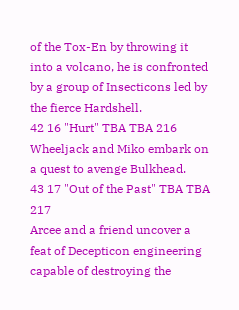of the Tox-En by throwing it into a volcano, he is confronted by a group of Insecticons led by the fierce Hardshell.
42 16 "Hurt" TBA TBA 216
Wheeljack and Miko embark on a quest to avenge Bulkhead.
43 17 "Out of the Past" TBA TBA 217
Arcee and a friend uncover a feat of Decepticon engineering capable of destroying the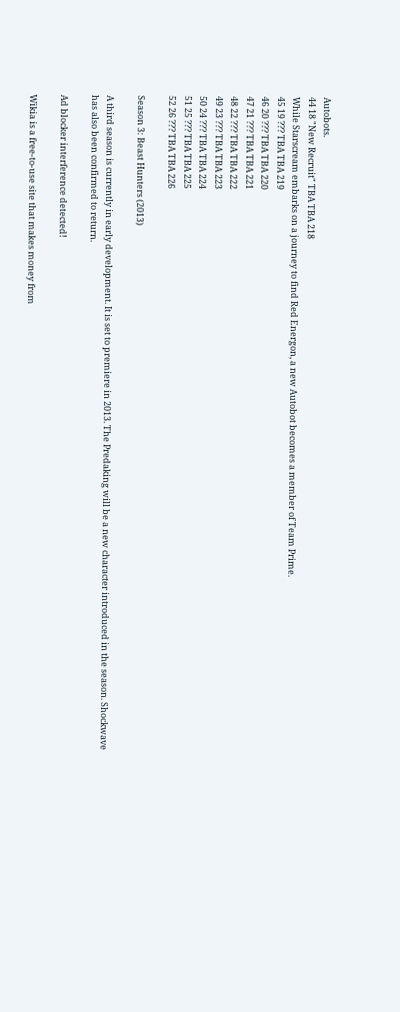Autobots.
44 18 "New Recruit" TBA TBA 218
While Starscream embarks on a journey to find Red Energon, a new Autobot becomes a member of Team Prime.
45 19 ??? TBA TBA 219
46 20 ??? TBA TBA 220
47 21 ??? TBA TBA 221
48 22 ??? TBA TBA 222
49 23 ??? TBA TBA 223
50 24 ??? TBA TBA 224
51 25 ??? TBA TBA 225
52 26 ??? TBA TBA 226

Season 3: Beast Hunters (2013)

A third season is currently in early development. It is set to premiere in 2013. The Predaking will be a new character introduced in the season. Shockwave has also been confirmed to return.

Ad blocker interference detected!

Wikia is a free-to-use site that makes money from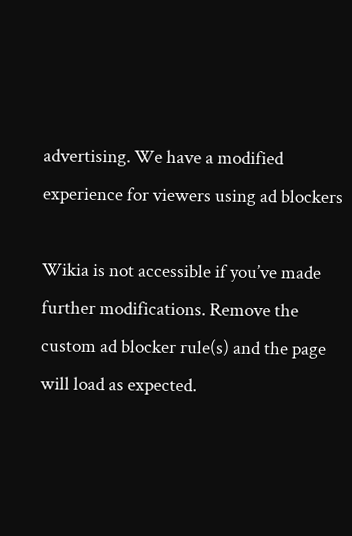advertising. We have a modified experience for viewers using ad blockers

Wikia is not accessible if you’ve made further modifications. Remove the custom ad blocker rule(s) and the page will load as expected.